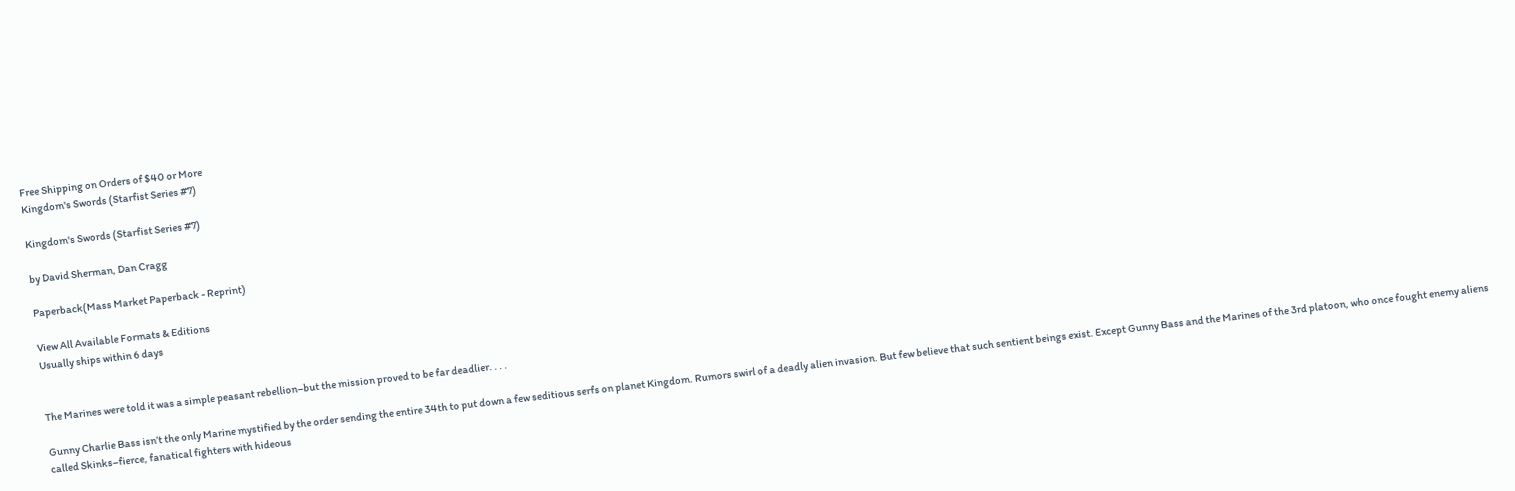Free Shipping on Orders of $40 or More
Kingdom's Swords (Starfist Series #7)

Kingdom's Swords (Starfist Series #7)

by David Sherman, Dan Cragg

Paperback(Mass Market Paperback - Reprint)

View All Available Formats & Editions
Usually ships within 6 days


The Marines were told it was a simple peasant rebellion–but the mission proved to be far deadlier. . . .

Gunny Charlie Bass isn’t the only Marine mystified by the order sending the entire 34th to put down a few seditious serfs on planet Kingdom. Rumors swirl of a deadly alien invasion. But few believe that such sentient beings exist. Except Gunny Bass and the Marines of the 3rd platoon, who once fought enemy aliens called Skinks–fierce, fanatical fighters with hideous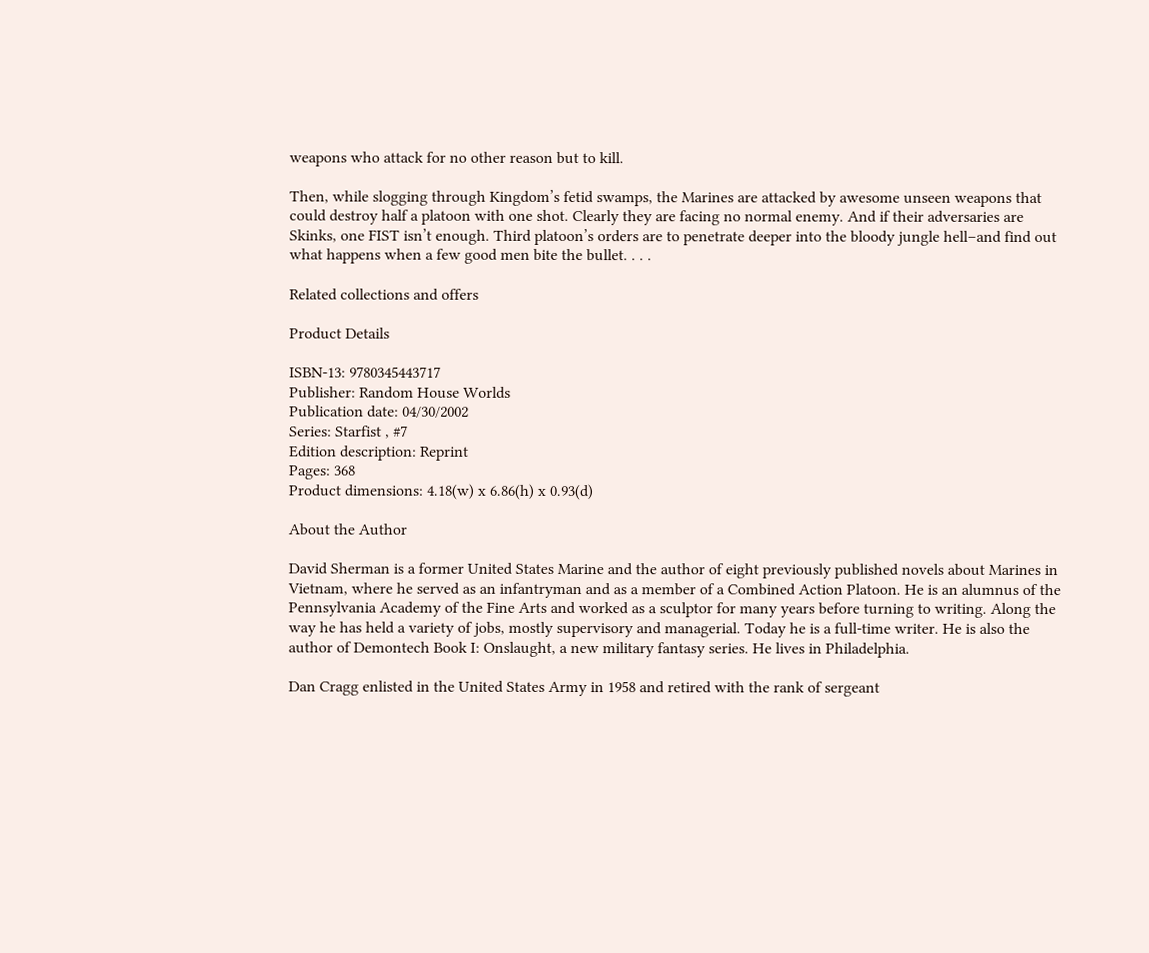weapons who attack for no other reason but to kill.

Then, while slogging through Kingdom’s fetid swamps, the Marines are attacked by awesome unseen weapons that could destroy half a platoon with one shot. Clearly they are facing no normal enemy. And if their adversaries are Skinks, one FIST isn’t enough. Third platoon’s orders are to penetrate deeper into the bloody jungle hell–and find out what happens when a few good men bite the bullet. . . .

Related collections and offers

Product Details

ISBN-13: 9780345443717
Publisher: Random House Worlds
Publication date: 04/30/2002
Series: Starfist , #7
Edition description: Reprint
Pages: 368
Product dimensions: 4.18(w) x 6.86(h) x 0.93(d)

About the Author

David Sherman is a former United States Marine and the author of eight previously published novels about Marines in Vietnam, where he served as an infantryman and as a member of a Combined Action Platoon. He is an alumnus of the Pennsylvania Academy of the Fine Arts and worked as a sculptor for many years before turning to writing. Along the way he has held a variety of jobs, mostly supervisory and managerial. Today he is a full-time writer. He is also the author of Demontech Book I: Onslaught, a new military fantasy series. He lives in Philadelphia.

Dan Cragg enlisted in the United States Army in 1958 and retired with the rank of sergeant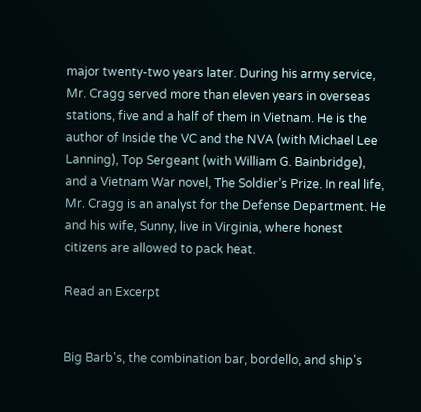major twenty-two years later. During his army service, Mr. Cragg served more than eleven years in overseas stations, five and a half of them in Vietnam. He is the author of Inside the VC and the NVA (with Michael Lee Lanning), Top Sergeant (with William G. Bainbridge), and a Vietnam War novel, The Soldier’s Prize. In real life, Mr. Cragg is an analyst for the Defense Department. He and his wife, Sunny, live in Virginia, where honest citizens are allowed to pack heat.

Read an Excerpt


Big Barb's, the combination bar, bordello, and ship's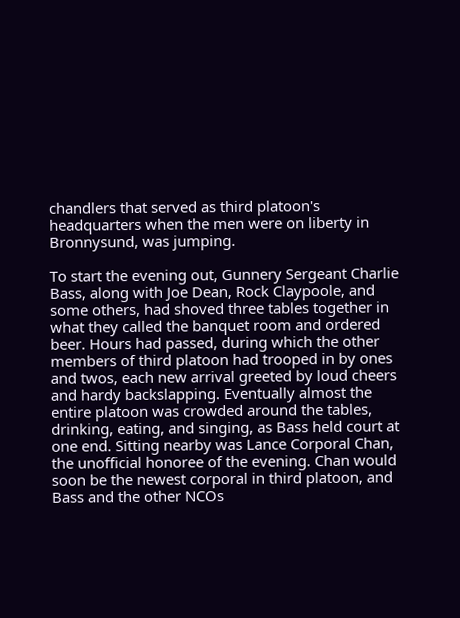chandlers that served as third platoon's headquarters when the men were on liberty in Bronnysund, was jumping.

To start the evening out, Gunnery Sergeant Charlie Bass, along with Joe Dean, Rock Claypoole, and some others, had shoved three tables together in what they called the banquet room and ordered beer. Hours had passed, during which the other members of third platoon had trooped in by ones and twos, each new arrival greeted by loud cheers and hardy backslapping. Eventually almost the entire platoon was crowded around the tables, drinking, eating, and singing, as Bass held court at one end. Sitting nearby was Lance Corporal Chan, the unofficial honoree of the evening. Chan would soon be the newest corporal in third platoon, and Bass and the other NCOs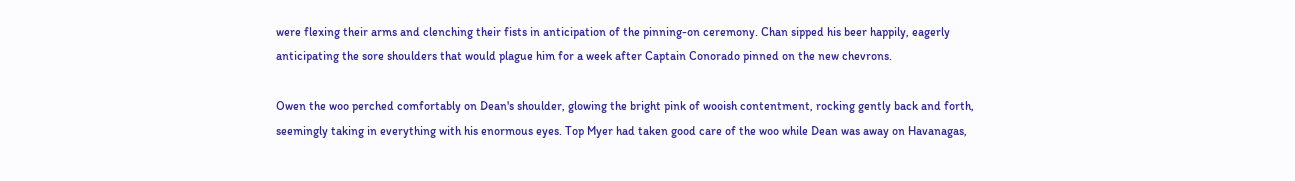were flexing their arms and clenching their fists in anticipation of the pinning-on ceremony. Chan sipped his beer happily, eagerly anticipating the sore shoulders that would plague him for a week after Captain Conorado pinned on the new chevrons.

Owen the woo perched comfortably on Dean's shoulder, glowing the bright pink of wooish contentment, rocking gently back and forth, seemingly taking in everything with his enormous eyes. Top Myer had taken good care of the woo while Dean was away on Havanagas,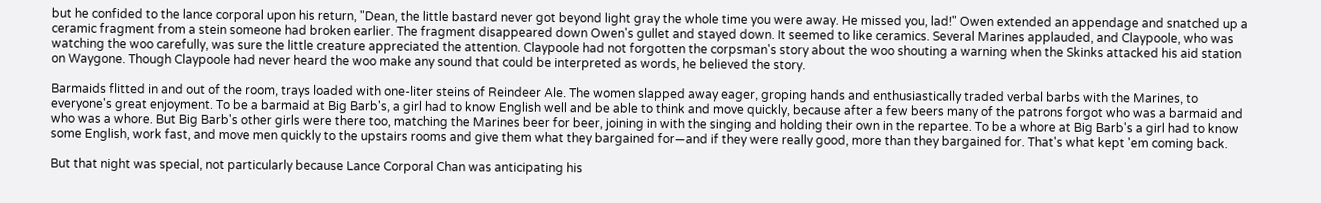but he confided to the lance corporal upon his return, "Dean, the little bastard never got beyond light gray the whole time you were away. He missed you, lad!" Owen extended an appendage and snatched up a ceramic fragment from a stein someone had broken earlier. The fragment disappeared down Owen's gullet and stayed down. It seemed to like ceramics. Several Marines applauded, and Claypoole, who was watching the woo carefully, was sure the little creature appreciated the attention. Claypoole had not forgotten the corpsman's story about the woo shouting a warning when the Skinks attacked his aid station on Waygone. Though Claypoole had never heard the woo make any sound that could be interpreted as words, he believed the story.

Barmaids flitted in and out of the room, trays loaded with one-liter steins of Reindeer Ale. The women slapped away eager, groping hands and enthusiastically traded verbal barbs with the Marines, to everyone's great enjoyment. To be a barmaid at Big Barb's, a girl had to know English well and be able to think and move quickly, because after a few beers many of the patrons forgot who was a barmaid and who was a whore. But Big Barb's other girls were there too, matching the Marines beer for beer, joining in with the singing and holding their own in the repartee. To be a whore at Big Barb's a girl had to know some English, work fast, and move men quickly to the upstairs rooms and give them what they bargained for—and if they were really good, more than they bargained for. That's what kept 'em coming back.

But that night was special, not particularly because Lance Corporal Chan was anticipating his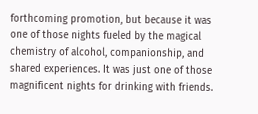forthcoming promotion, but because it was one of those nights fueled by the magical chemistry of alcohol, companionship, and shared experiences. It was just one of those magnificent nights for drinking with friends.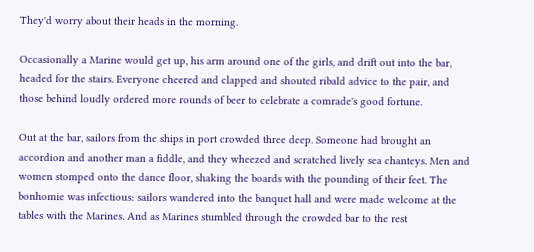They'd worry about their heads in the morning.

Occasionally a Marine would get up, his arm around one of the girls, and drift out into the bar, headed for the stairs. Everyone cheered and clapped and shouted ribald advice to the pair, and those behind loudly ordered more rounds of beer to celebrate a comrade's good fortune.

Out at the bar, sailors from the ships in port crowded three deep. Someone had brought an accordion and another man a fiddle, and they wheezed and scratched lively sea chanteys. Men and women stomped onto the dance floor, shaking the boards with the pounding of their feet. The bonhomie was infectious: sailors wandered into the banquet hall and were made welcome at the tables with the Marines. And as Marines stumbled through the crowded bar to the rest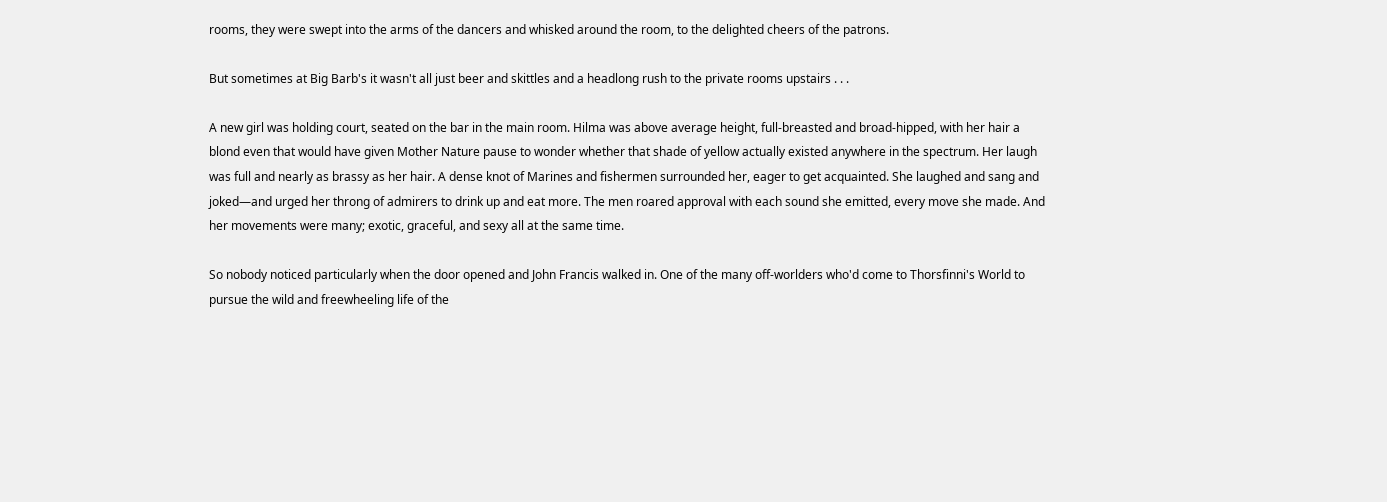rooms, they were swept into the arms of the dancers and whisked around the room, to the delighted cheers of the patrons.

But sometimes at Big Barb's it wasn't all just beer and skittles and a headlong rush to the private rooms upstairs . . .

A new girl was holding court, seated on the bar in the main room. Hilma was above average height, full-breasted and broad-hipped, with her hair a blond even that would have given Mother Nature pause to wonder whether that shade of yellow actually existed anywhere in the spectrum. Her laugh was full and nearly as brassy as her hair. A dense knot of Marines and fishermen surrounded her, eager to get acquainted. She laughed and sang and joked—and urged her throng of admirers to drink up and eat more. The men roared approval with each sound she emitted, every move she made. And her movements were many; exotic, graceful, and sexy all at the same time.

So nobody noticed particularly when the door opened and John Francis walked in. One of the many off-worlders who'd come to Thorsfinni's World to pursue the wild and freewheeling life of the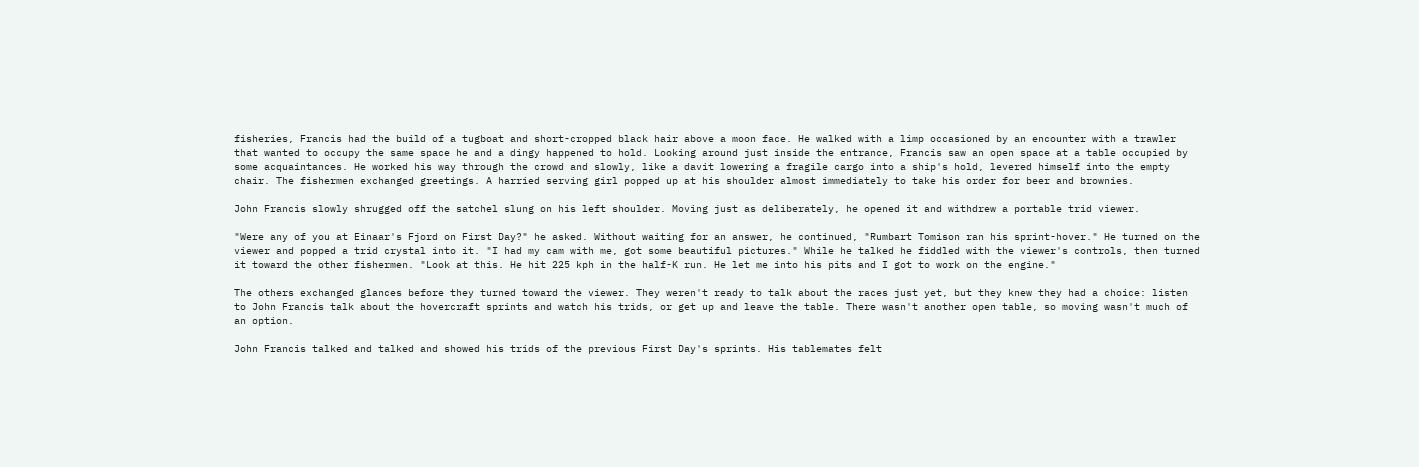fisheries, Francis had the build of a tugboat and short-cropped black hair above a moon face. He walked with a limp occasioned by an encounter with a trawler that wanted to occupy the same space he and a dingy happened to hold. Looking around just inside the entrance, Francis saw an open space at a table occupied by some acquaintances. He worked his way through the crowd and slowly, like a davit lowering a fragile cargo into a ship's hold, levered himself into the empty chair. The fishermen exchanged greetings. A harried serving girl popped up at his shoulder almost immediately to take his order for beer and brownies.

John Francis slowly shrugged off the satchel slung on his left shoulder. Moving just as deliberately, he opened it and withdrew a portable trid viewer.

"Were any of you at Einaar's Fjord on First Day?" he asked. Without waiting for an answer, he continued, "Rumbart Tomison ran his sprint-hover." He turned on the viewer and popped a trid crystal into it. "I had my cam with me, got some beautiful pictures." While he talked he fiddled with the viewer's controls, then turned it toward the other fishermen. "Look at this. He hit 225 kph in the half-K run. He let me into his pits and I got to work on the engine."

The others exchanged glances before they turned toward the viewer. They weren't ready to talk about the races just yet, but they knew they had a choice: listen to John Francis talk about the hovercraft sprints and watch his trids, or get up and leave the table. There wasn't another open table, so moving wasn't much of an option.

John Francis talked and talked and showed his trids of the previous First Day's sprints. His tablemates felt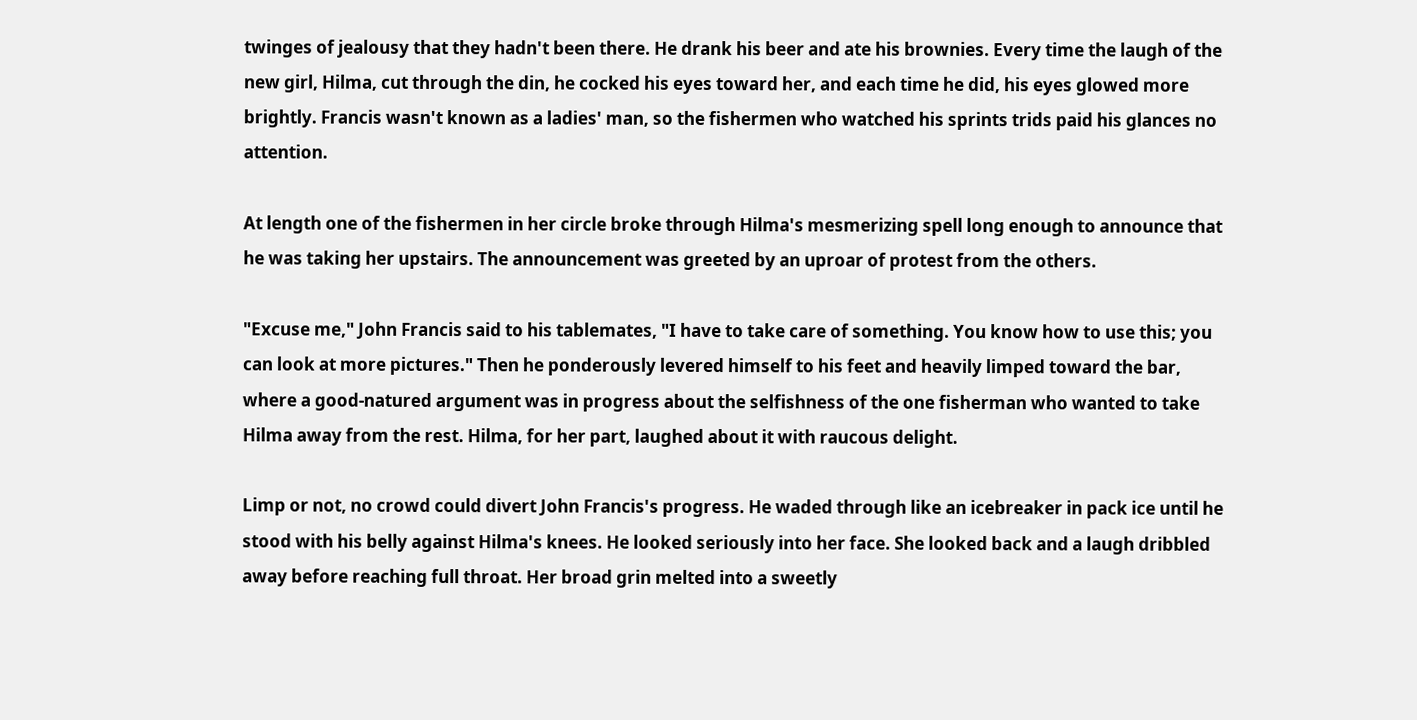twinges of jealousy that they hadn't been there. He drank his beer and ate his brownies. Every time the laugh of the new girl, Hilma, cut through the din, he cocked his eyes toward her, and each time he did, his eyes glowed more brightly. Francis wasn't known as a ladies' man, so the fishermen who watched his sprints trids paid his glances no attention.

At length one of the fishermen in her circle broke through Hilma's mesmerizing spell long enough to announce that he was taking her upstairs. The announcement was greeted by an uproar of protest from the others.

"Excuse me," John Francis said to his tablemates, "I have to take care of something. You know how to use this; you can look at more pictures." Then he ponderously levered himself to his feet and heavily limped toward the bar, where a good-natured argument was in progress about the selfishness of the one fisherman who wanted to take Hilma away from the rest. Hilma, for her part, laughed about it with raucous delight.

Limp or not, no crowd could divert John Francis's progress. He waded through like an icebreaker in pack ice until he stood with his belly against Hilma's knees. He looked seriously into her face. She looked back and a laugh dribbled away before reaching full throat. Her broad grin melted into a sweetly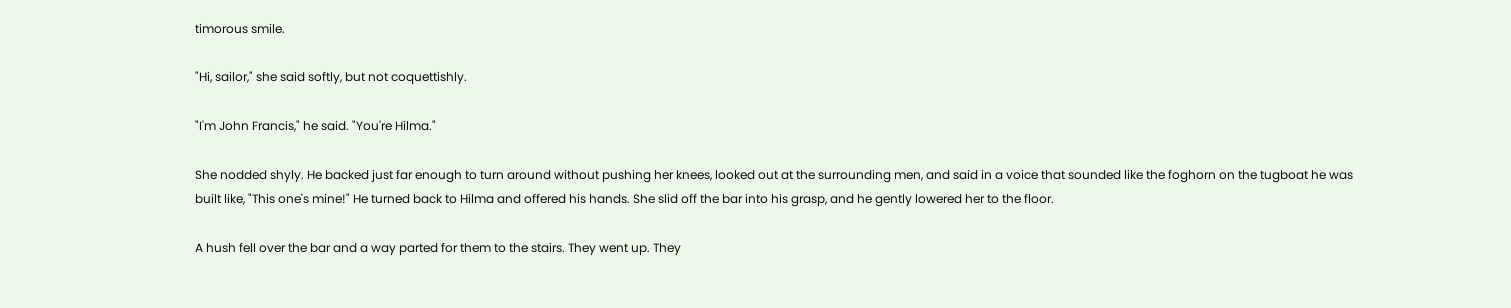timorous smile.

"Hi, sailor," she said softly, but not coquettishly.

"I'm John Francis," he said. "You're Hilma."

She nodded shyly. He backed just far enough to turn around without pushing her knees, looked out at the surrounding men, and said in a voice that sounded like the foghorn on the tugboat he was built like, "This one's mine!" He turned back to Hilma and offered his hands. She slid off the bar into his grasp, and he gently lowered her to the floor.

A hush fell over the bar and a way parted for them to the stairs. They went up. They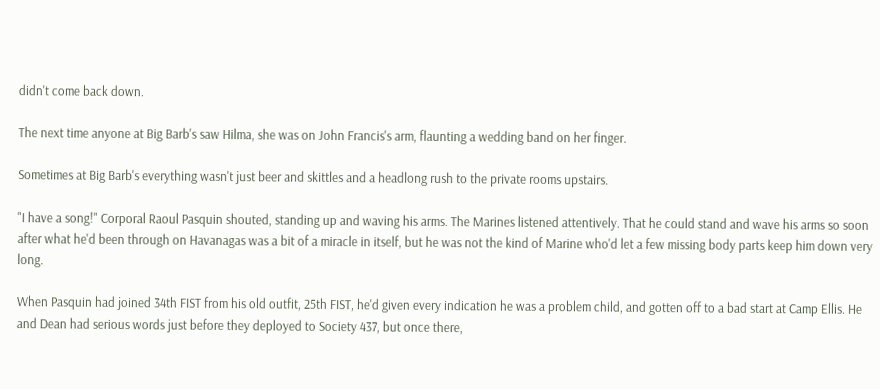didn't come back down.

The next time anyone at Big Barb's saw Hilma, she was on John Francis's arm, flaunting a wedding band on her finger.

Sometimes at Big Barb's everything wasn't just beer and skittles and a headlong rush to the private rooms upstairs.

"I have a song!" Corporal Raoul Pasquin shouted, standing up and waving his arms. The Marines listened attentively. That he could stand and wave his arms so soon after what he'd been through on Havanagas was a bit of a miracle in itself, but he was not the kind of Marine who'd let a few missing body parts keep him down very long.

When Pasquin had joined 34th FIST from his old outfit, 25th FIST, he'd given every indication he was a problem child, and gotten off to a bad start at Camp Ellis. He and Dean had serious words just before they deployed to Society 437, but once there,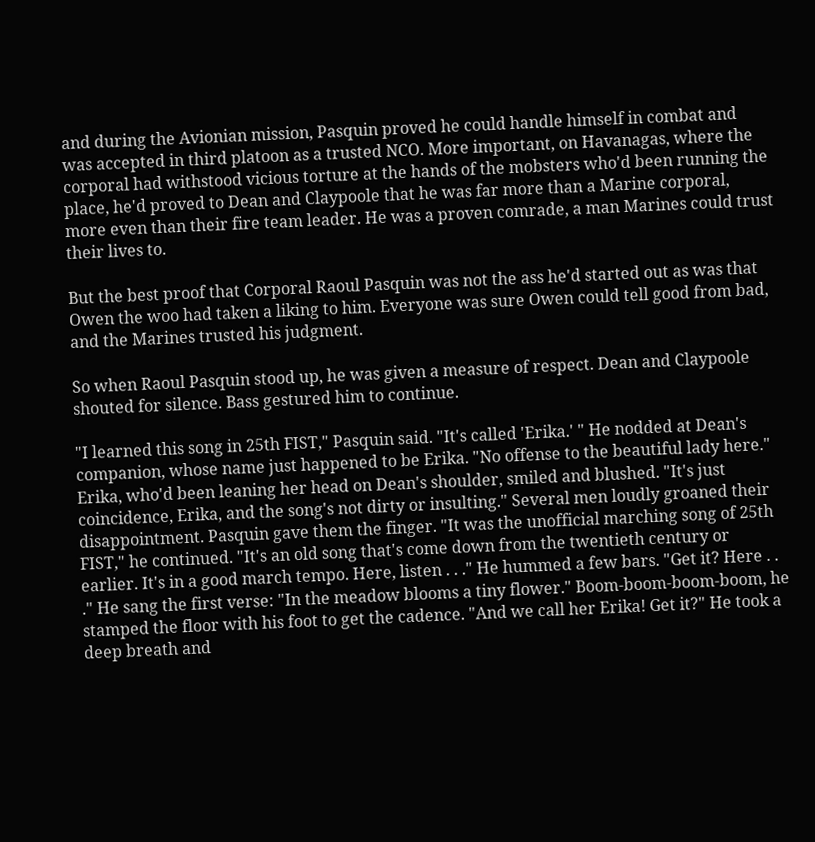and during the Avionian mission, Pasquin proved he could handle himself in combat and was accepted in third platoon as a trusted NCO. More important, on Havanagas, where the corporal had withstood vicious torture at the hands of the mobsters who'd been running the place, he'd proved to Dean and Claypoole that he was far more than a Marine corporal, more even than their fire team leader. He was a proven comrade, a man Marines could trust their lives to.

But the best proof that Corporal Raoul Pasquin was not the ass he'd started out as was that Owen the woo had taken a liking to him. Everyone was sure Owen could tell good from bad, and the Marines trusted his judgment.

So when Raoul Pasquin stood up, he was given a measure of respect. Dean and Claypoole shouted for silence. Bass gestured him to continue.

"I learned this song in 25th FIST," Pasquin said. "It's called 'Erika.' " He nodded at Dean's companion, whose name just happened to be Erika. "No offense to the beautiful lady here." Erika, who'd been leaning her head on Dean's shoulder, smiled and blushed. "It's just coincidence, Erika, and the song's not dirty or insulting." Several men loudly groaned their disappointment. Pasquin gave them the finger. "It was the unofficial marching song of 25th FIST," he continued. "It's an old song that's come down from the twentieth century or earlier. It's in a good march tempo. Here, listen . . ." He hummed a few bars. "Get it? Here . . ." He sang the first verse: "In the meadow blooms a tiny flower." Boom-boom-boom-boom, he stamped the floor with his foot to get the cadence. "And we call her Erika! Get it?" He took a deep breath and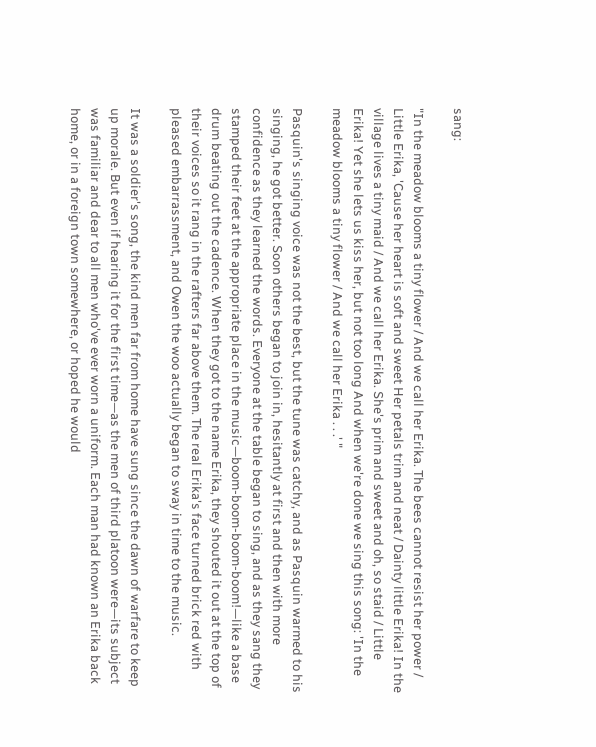sang:

"In the meadow blooms a tiny flower / And we call her Erika. The bees cannot resist her power / Little Erika, 'Cause her heart is soft and sweet Her petals trim and neat / Dainty little Erika! In the village lives a tiny maid / And we call her Erika. She's prim and sweet and oh, so staid / Little Erika! Yet she lets us kiss her, but not too long And when we're done we sing this song: 'In the meadow blooms a tiny flower / And we call her Erika . . .' "

Pasquin's singing voice was not the best, but the tune was catchy, and as Pasquin warmed to his singing, he got better. Soon others began to join in, hesitantly at first and then with more confidence as they learned the words. Everyone at the table began to sing, and as they sang they stamped their feet at the appropriate place in the music—boom-boom-boom-boom!—like a base drum beating out the cadence. When they got to the name Erika, they shouted it out at the top of their voices so it rang in the rafters far above them. The real Erika's face turned brick red with pleased embarrassment, and Owen the woo actually began to sway in time to the music.

It was a soldier's song, the kind men far from home have sung since the dawn of warfare to keep up morale. But even if hearing it for the first time—as the men of third platoon were—its subject was familiar and dear to all men who've ever worn a uniform. Each man had known an Erika back home, or in a foreign town somewhere, or hoped he would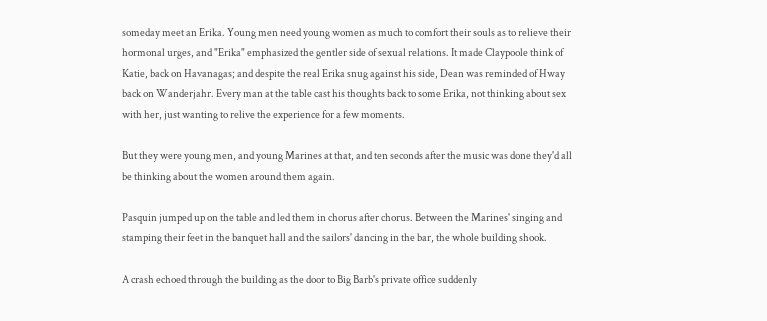someday meet an Erika. Young men need young women as much to comfort their souls as to relieve their hormonal urges, and "Erika" emphasized the gentler side of sexual relations. It made Claypoole think of Katie, back on Havanagas; and despite the real Erika snug against his side, Dean was reminded of Hway back on Wanderjahr. Every man at the table cast his thoughts back to some Erika, not thinking about sex with her, just wanting to relive the experience for a few moments.

But they were young men, and young Marines at that, and ten seconds after the music was done they'd all be thinking about the women around them again.

Pasquin jumped up on the table and led them in chorus after chorus. Between the Marines' singing and stamping their feet in the banquet hall and the sailors' dancing in the bar, the whole building shook.

A crash echoed through the building as the door to Big Barb's private office suddenly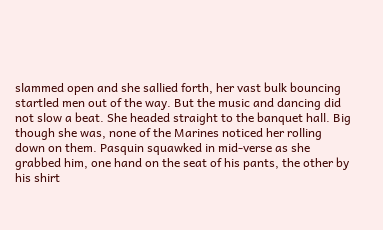slammed open and she sallied forth, her vast bulk bouncing startled men out of the way. But the music and dancing did not slow a beat. She headed straight to the banquet hall. Big though she was, none of the Marines noticed her rolling down on them. Pasquin squawked in mid-verse as she grabbed him, one hand on the seat of his pants, the other by his shirt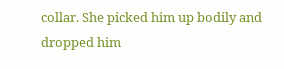collar. She picked him up bodily and dropped him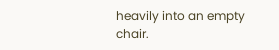heavily into an empty chair.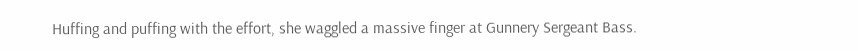Huffing and puffing with the effort, she waggled a massive finger at Gunnery Sergeant Bass.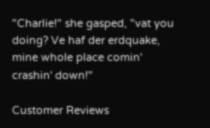"Charlie!" she gasped, "vat you doing? Ve haf der erdquake, mine whole place comin' crashin' down!"

Customer Reviews